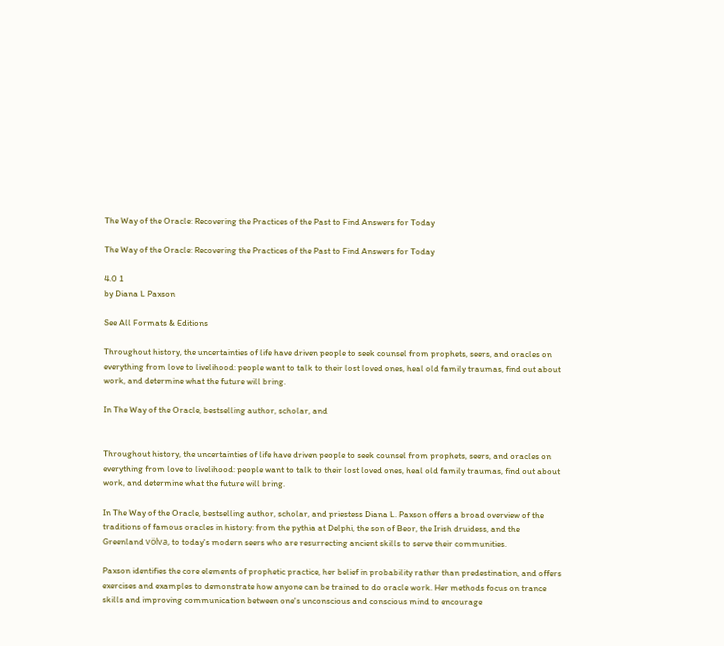The Way of the Oracle: Recovering the Practices of the Past to Find Answers for Today

The Way of the Oracle: Recovering the Practices of the Past to Find Answers for Today

4.0 1
by Diana L Paxson

See All Formats & Editions

Throughout history, the uncertainties of life have driven people to seek counsel from prophets, seers, and oracles on everything from love to livelihood: people want to talk to their lost loved ones, heal old family traumas, find out about work, and determine what the future will bring.

In The Way of the Oracle, bestselling author, scholar, and


Throughout history, the uncertainties of life have driven people to seek counsel from prophets, seers, and oracles on everything from love to livelihood: people want to talk to their lost loved ones, heal old family traumas, find out about work, and determine what the future will bring.

In The Way of the Oracle, bestselling author, scholar, and priestess Diana L. Paxson offers a broad overview of the traditions of famous oracles in history: from the pythia at Delphi, the son of Beor, the Irish druidess, and the Greenland völva, to today's modern seers who are resurrecting ancient skills to serve their communities.

Paxson identifies the core elements of prophetic practice, her belief in probability rather than predestination, and offers exercises and examples to demonstrate how anyone can be trained to do oracle work. Her methods focus on trance skills and improving communication between one's unconscious and conscious mind to encourage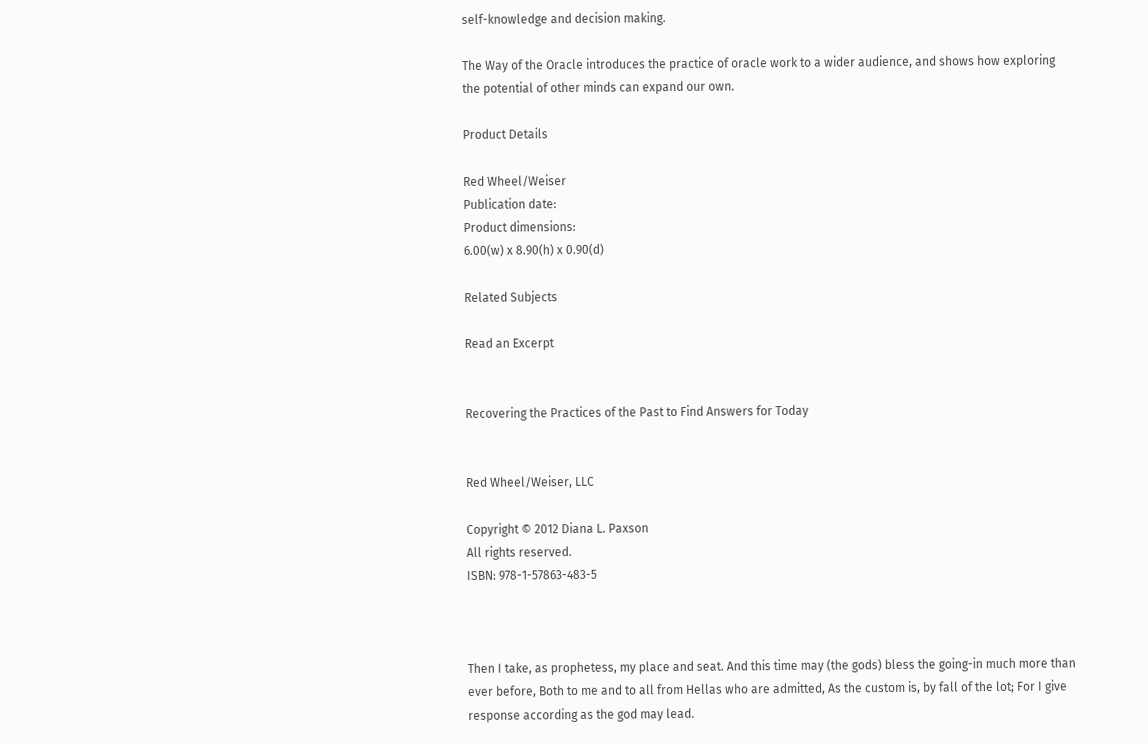self-knowledge and decision making.

The Way of the Oracle introduces the practice of oracle work to a wider audience, and shows how exploring the potential of other minds can expand our own.

Product Details

Red Wheel/Weiser
Publication date:
Product dimensions:
6.00(w) x 8.90(h) x 0.90(d)

Related Subjects

Read an Excerpt


Recovering the Practices of the Past to Find Answers for Today


Red Wheel/Weiser, LLC

Copyright © 2012 Diana L. Paxson
All rights reserved.
ISBN: 978-1-57863-483-5



Then I take, as prophetess, my place and seat. And this time may (the gods) bless the going-in much more than ever before, Both to me and to all from Hellas who are admitted, As the custom is, by fall of the lot; For I give response according as the god may lead.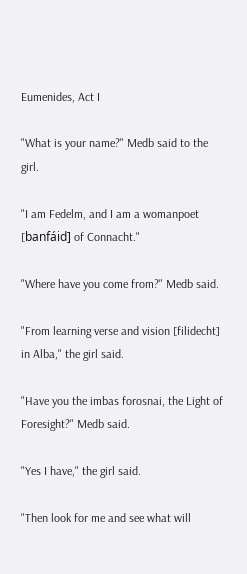Eumenides, Act I

"What is your name?" Medb said to the girl.

"I am Fedelm, and I am a womanpoet [banfáid] of Connacht."

"Where have you come from?" Medb said.

"From learning verse and vision [filidecht] in Alba," the girl said.

"Have you the imbas forosnai, the Light of Foresight?" Medb said.

"Yes I have," the girl said.

"Then look for me and see what will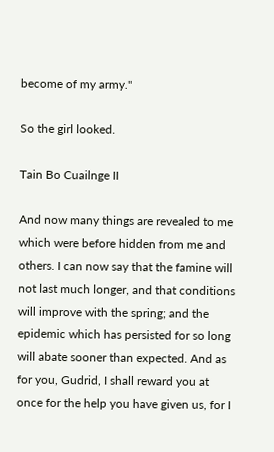become of my army."

So the girl looked.

Tain Bo Cuailnge II

And now many things are revealed to me which were before hidden from me and others. I can now say that the famine will not last much longer, and that conditions will improve with the spring; and the epidemic which has persisted for so long will abate sooner than expected. And as for you, Gudrid, I shall reward you at once for the help you have given us, for I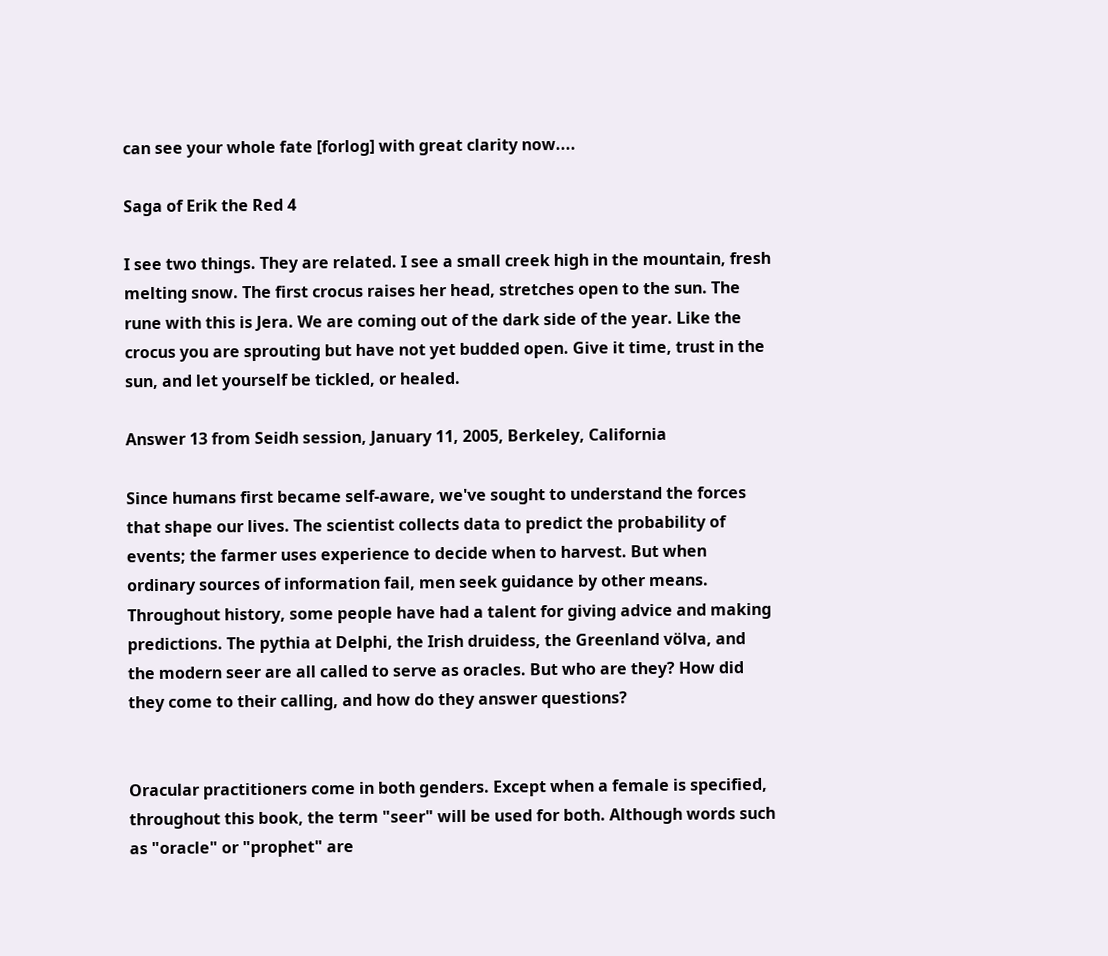can see your whole fate [forlog] with great clarity now....

Saga of Erik the Red 4

I see two things. They are related. I see a small creek high in the mountain, fresh melting snow. The first crocus raises her head, stretches open to the sun. The rune with this is Jera. We are coming out of the dark side of the year. Like the crocus you are sprouting but have not yet budded open. Give it time, trust in the sun, and let yourself be tickled, or healed.

Answer 13 from Seidh session, January 11, 2005, Berkeley, California

Since humans first became self-aware, we've sought to understand the forces that shape our lives. The scientist collects data to predict the probability of events; the farmer uses experience to decide when to harvest. But when ordinary sources of information fail, men seek guidance by other means. Throughout history, some people have had a talent for giving advice and making predictions. The pythia at Delphi, the Irish druidess, the Greenland völva, and the modern seer are all called to serve as oracles. But who are they? How did they come to their calling, and how do they answer questions?


Oracular practitioners come in both genders. Except when a female is specified, throughout this book, the term "seer" will be used for both. Although words such as "oracle" or "prophet" are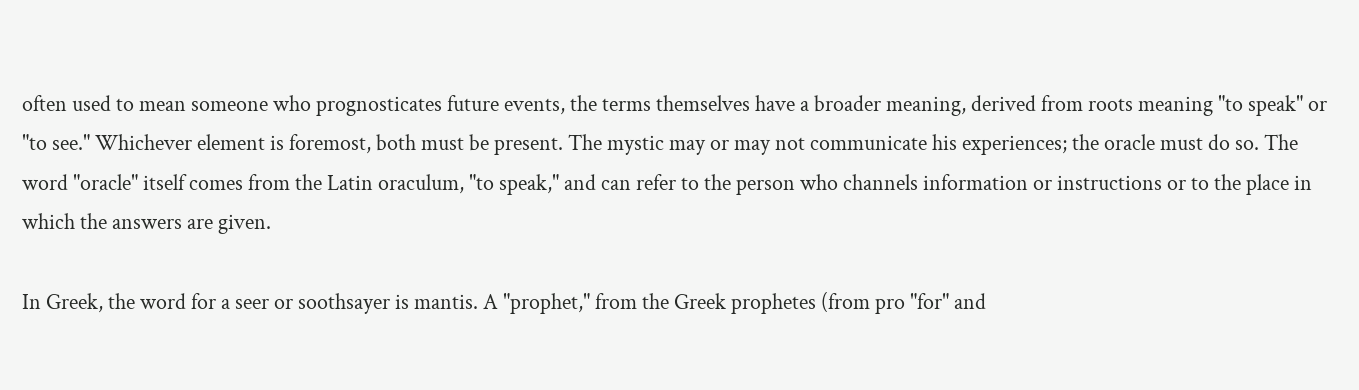often used to mean someone who prognosticates future events, the terms themselves have a broader meaning, derived from roots meaning "to speak" or "to see." Whichever element is foremost, both must be present. The mystic may or may not communicate his experiences; the oracle must do so. The word "oracle" itself comes from the Latin oraculum, "to speak," and can refer to the person who channels information or instructions or to the place in which the answers are given.

In Greek, the word for a seer or soothsayer is mantis. A "prophet," from the Greek prophetes (from pro "for" and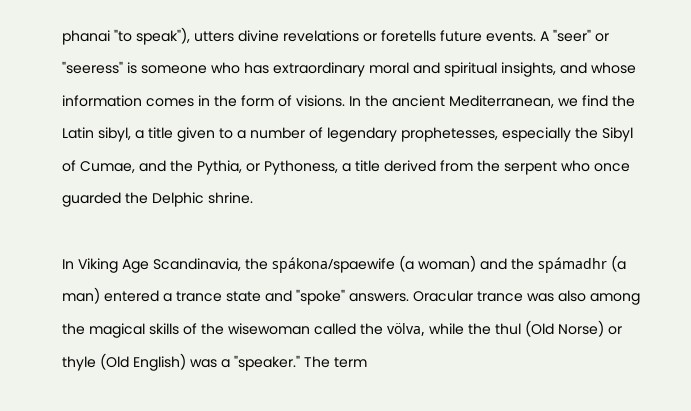phanai "to speak"), utters divine revelations or foretells future events. A "seer" or "seeress" is someone who has extraordinary moral and spiritual insights, and whose information comes in the form of visions. In the ancient Mediterranean, we find the Latin sibyl, a title given to a number of legendary prophetesses, especially the Sibyl of Cumae, and the Pythia, or Pythoness, a title derived from the serpent who once guarded the Delphic shrine.

In Viking Age Scandinavia, the spákona/spaewife (a woman) and the spámadhr (a man) entered a trance state and "spoke" answers. Oracular trance was also among the magical skills of the wisewoman called the völva, while the thul (Old Norse) or thyle (Old English) was a "speaker." The term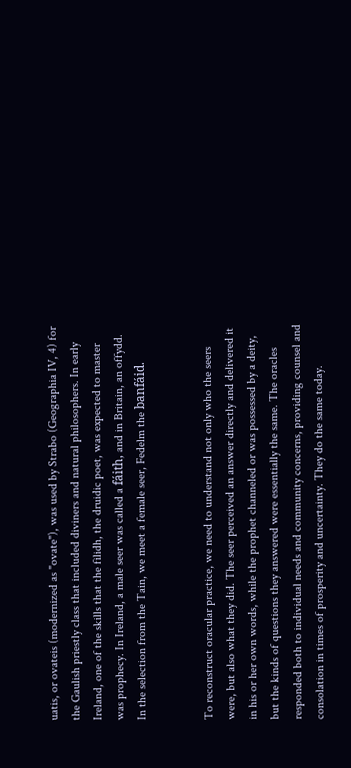uatis, or ovateis (modernized as "ovate"), was used by Strabo (Geographia IV, 4) for the Gaulish priestly class that included diviners and natural philosophers. In early Ireland, one of the skills that the filidh, the druidic poet, was expected to master was prophecy. In Ireland, a male seer was called a fáith, and in Britain, an offydd. In the selection from the Tain, we meet a female seer, Fedelm the banfáid.


To reconstruct oracular practice, we need to understand not only who the seers were, but also what they did. The seer perceived an answer directly and delivered it in his or her own words, while the prophet channeled or was possessed by a deity, but the kinds of questions they answered were essentially the same. The oracles responded both to individual needs and community concerns, providing counsel and consolation in times of prosperity and uncertainty. They do the same today.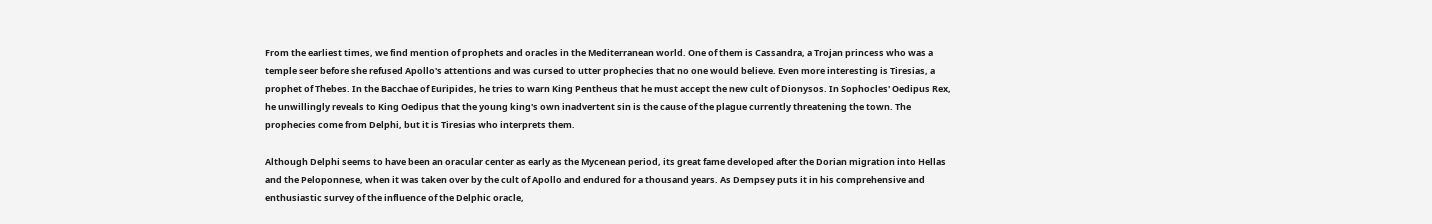From the earliest times, we find mention of prophets and oracles in the Mediterranean world. One of them is Cassandra, a Trojan princess who was a temple seer before she refused Apollo's attentions and was cursed to utter prophecies that no one would believe. Even more interesting is Tiresias, a prophet of Thebes. In the Bacchae of Euripides, he tries to warn King Pentheus that he must accept the new cult of Dionysos. In Sophocles' Oedipus Rex, he unwillingly reveals to King Oedipus that the young king's own inadvertent sin is the cause of the plague currently threatening the town. The prophecies come from Delphi, but it is Tiresias who interprets them.

Although Delphi seems to have been an oracular center as early as the Mycenean period, its great fame developed after the Dorian migration into Hellas and the Peloponnese, when it was taken over by the cult of Apollo and endured for a thousand years. As Dempsey puts it in his comprehensive and enthusiastic survey of the influence of the Delphic oracle,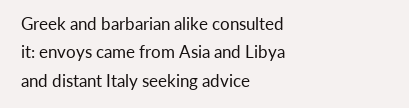Greek and barbarian alike consulted it: envoys came from Asia and Libya and distant Italy seeking advice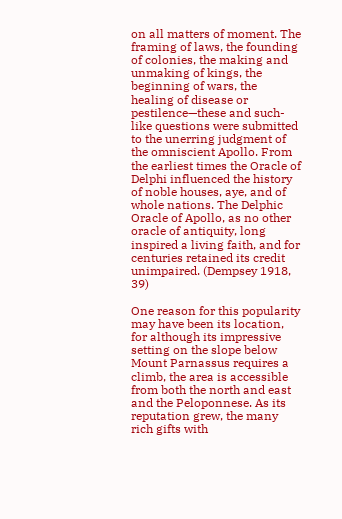on all matters of moment. The framing of laws, the founding of colonies, the making and unmaking of kings, the beginning of wars, the healing of disease or pestilence—these and such-like questions were submitted to the unerring judgment of the omniscient Apollo. From the earliest times the Oracle of Delphi influenced the history of noble houses, aye, and of whole nations. The Delphic Oracle of Apollo, as no other oracle of antiquity, long inspired a living faith, and for centuries retained its credit unimpaired. (Dempsey 1918, 39)

One reason for this popularity may have been its location, for although its impressive setting on the slope below Mount Parnassus requires a climb, the area is accessible from both the north and east and the Peloponnese. As its reputation grew, the many rich gifts with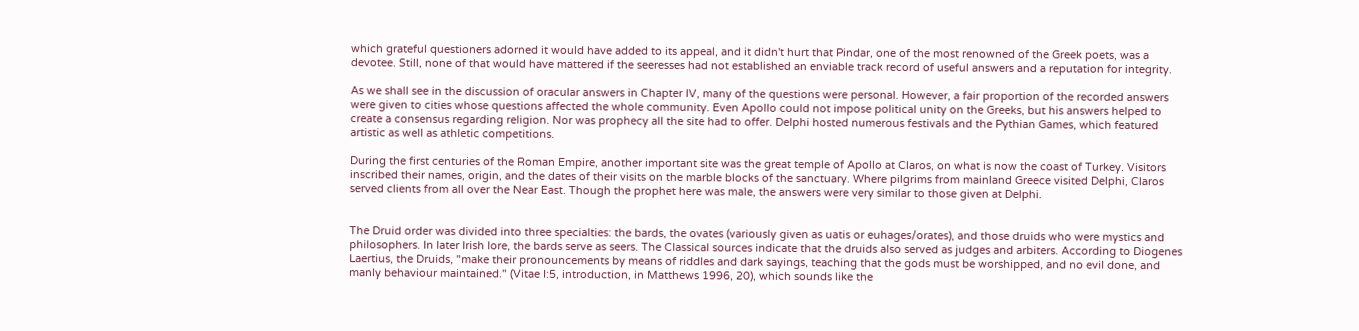which grateful questioners adorned it would have added to its appeal, and it didn't hurt that Pindar, one of the most renowned of the Greek poets, was a devotee. Still, none of that would have mattered if the seeresses had not established an enviable track record of useful answers and a reputation for integrity.

As we shall see in the discussion of oracular answers in Chapter IV, many of the questions were personal. However, a fair proportion of the recorded answers were given to cities whose questions affected the whole community. Even Apollo could not impose political unity on the Greeks, but his answers helped to create a consensus regarding religion. Nor was prophecy all the site had to offer. Delphi hosted numerous festivals and the Pythian Games, which featured artistic as well as athletic competitions.

During the first centuries of the Roman Empire, another important site was the great temple of Apollo at Claros, on what is now the coast of Turkey. Visitors inscribed their names, origin, and the dates of their visits on the marble blocks of the sanctuary. Where pilgrims from mainland Greece visited Delphi, Claros served clients from all over the Near East. Though the prophet here was male, the answers were very similar to those given at Delphi.


The Druid order was divided into three specialties: the bards, the ovates (variously given as uatis or euhages/orates), and those druids who were mystics and philosophers. In later Irish lore, the bards serve as seers. The Classical sources indicate that the druids also served as judges and arbiters. According to Diogenes Laertius, the Druids, "make their pronouncements by means of riddles and dark sayings, teaching that the gods must be worshipped, and no evil done, and manly behaviour maintained." (Vitae I:5, introduction, in Matthews 1996, 20), which sounds like the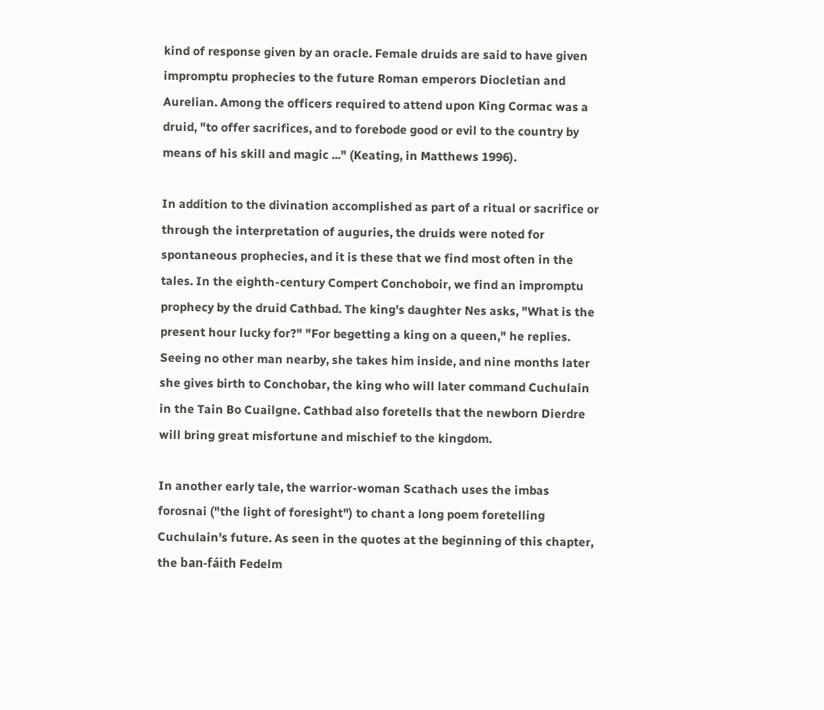kind of response given by an oracle. Female druids are said to have given impromptu prophecies to the future Roman emperors Diocletian and Aurelian. Among the officers required to attend upon King Cormac was a druid, "to offer sacrifices, and to forebode good or evil to the country by means of his skill and magic ..." (Keating, in Matthews 1996).

In addition to the divination accomplished as part of a ritual or sacrifice or through the interpretation of auguries, the druids were noted for spontaneous prophecies, and it is these that we find most often in the tales. In the eighth-century Compert Conchoboir, we find an impromptu prophecy by the druid Cathbad. The king's daughter Nes asks, "What is the present hour lucky for?" "For begetting a king on a queen," he replies. Seeing no other man nearby, she takes him inside, and nine months later she gives birth to Conchobar, the king who will later command Cuchulain in the Tain Bo Cuailgne. Cathbad also foretells that the newborn Dierdre will bring great misfortune and mischief to the kingdom.

In another early tale, the warrior-woman Scathach uses the imbas forosnai ("the light of foresight") to chant a long poem foretelling Cuchulain's future. As seen in the quotes at the beginning of this chapter, the ban-fáith Fedelm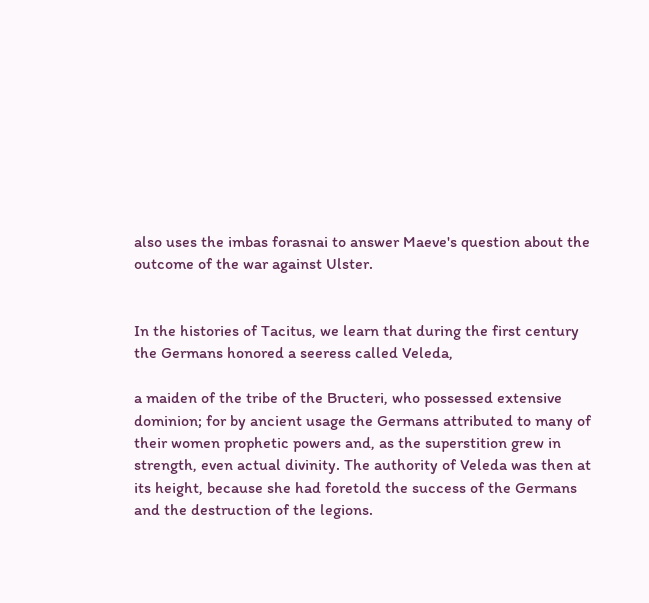also uses the imbas forasnai to answer Maeve's question about the outcome of the war against Ulster.


In the histories of Tacitus, we learn that during the first century the Germans honored a seeress called Veleda,

a maiden of the tribe of the Bructeri, who possessed extensive dominion; for by ancient usage the Germans attributed to many of their women prophetic powers and, as the superstition grew in strength, even actual divinity. The authority of Veleda was then at its height, because she had foretold the success of the Germans and the destruction of the legions.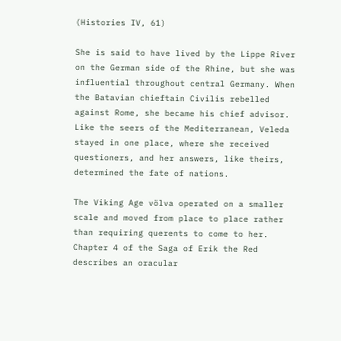(Histories IV, 61)

She is said to have lived by the Lippe River on the German side of the Rhine, but she was influential throughout central Germany. When the Batavian chieftain Civilis rebelled against Rome, she became his chief advisor. Like the seers of the Mediterranean, Veleda stayed in one place, where she received questioners, and her answers, like theirs, determined the fate of nations.

The Viking Age völva operated on a smaller scale and moved from place to place rather than requiring querents to come to her. Chapter 4 of the Saga of Erik the Red describes an oracular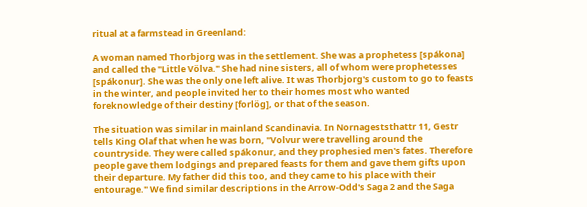ritual at a farmstead in Greenland:

A woman named Thorbjorg was in the settlement. She was a prophetess [spákona] and called the "Little Völva." She had nine sisters, all of whom were prophetesses [spákonur]. She was the only one left alive. It was Thorbjorg's custom to go to feasts in the winter, and people invited her to their homes most who wanted foreknowledge of their destiny [forlög], or that of the season.

The situation was similar in mainland Scandinavia. In Nornageststhattr 11, Gestr tells King Olaf that when he was born, "Volvur were travelling around the countryside. They were called spákonur, and they prophesied men's fates. Therefore people gave them lodgings and prepared feasts for them and gave them gifts upon their departure. My father did this too, and they came to his place with their entourage." We find similar descriptions in the Arrow-Odd's Saga 2 and the Saga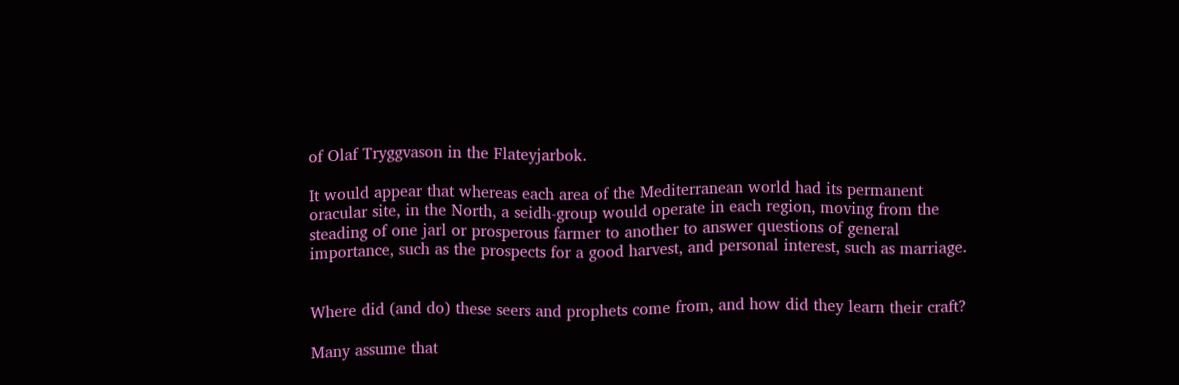of Olaf Tryggvason in the Flateyjarbok.

It would appear that whereas each area of the Mediterranean world had its permanent oracular site, in the North, a seidh-group would operate in each region, moving from the steading of one jarl or prosperous farmer to another to answer questions of general importance, such as the prospects for a good harvest, and personal interest, such as marriage.


Where did (and do) these seers and prophets come from, and how did they learn their craft?

Many assume that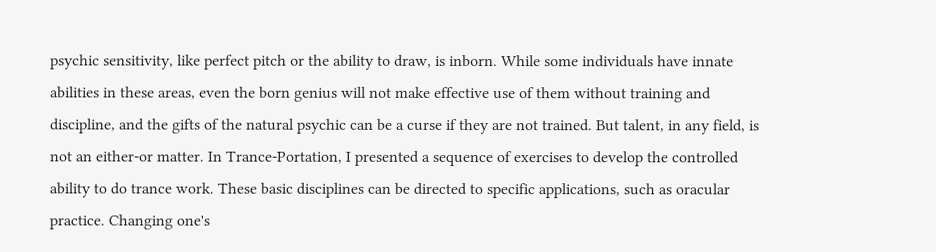psychic sensitivity, like perfect pitch or the ability to draw, is inborn. While some individuals have innate abilities in these areas, even the born genius will not make effective use of them without training and discipline, and the gifts of the natural psychic can be a curse if they are not trained. But talent, in any field, is not an either-or matter. In Trance-Portation, I presented a sequence of exercises to develop the controlled ability to do trance work. These basic disciplines can be directed to specific applications, such as oracular practice. Changing one's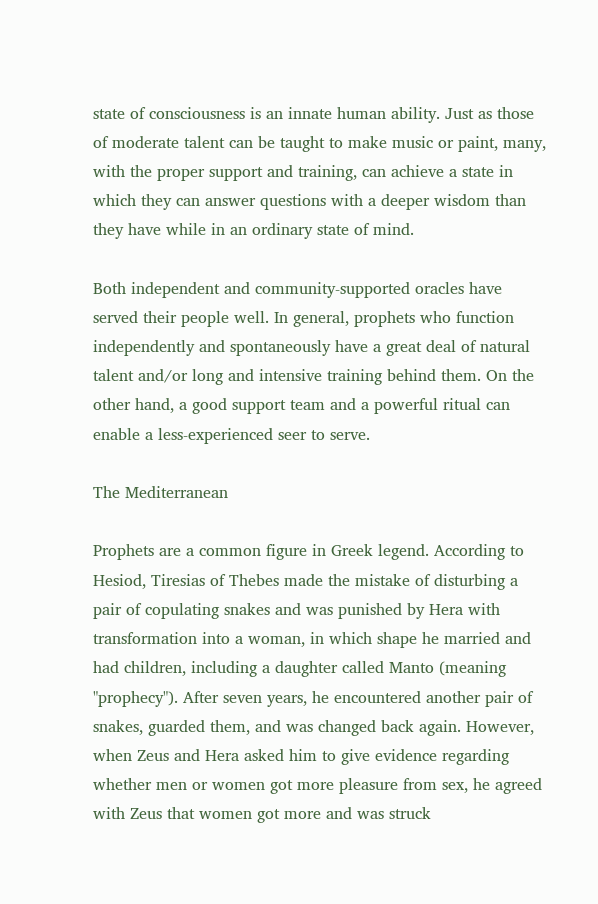state of consciousness is an innate human ability. Just as those of moderate talent can be taught to make music or paint, many, with the proper support and training, can achieve a state in which they can answer questions with a deeper wisdom than they have while in an ordinary state of mind.

Both independent and community-supported oracles have served their people well. In general, prophets who function independently and spontaneously have a great deal of natural talent and/or long and intensive training behind them. On the other hand, a good support team and a powerful ritual can enable a less-experienced seer to serve.

The Mediterranean

Prophets are a common figure in Greek legend. According to Hesiod, Tiresias of Thebes made the mistake of disturbing a pair of copulating snakes and was punished by Hera with transformation into a woman, in which shape he married and had children, including a daughter called Manto (meaning "prophecy"). After seven years, he encountered another pair of snakes, guarded them, and was changed back again. However, when Zeus and Hera asked him to give evidence regarding whether men or women got more pleasure from sex, he agreed with Zeus that women got more and was struck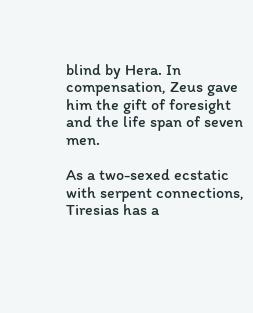blind by Hera. In compensation, Zeus gave him the gift of foresight and the life span of seven men.

As a two-sexed ecstatic with serpent connections, Tiresias has a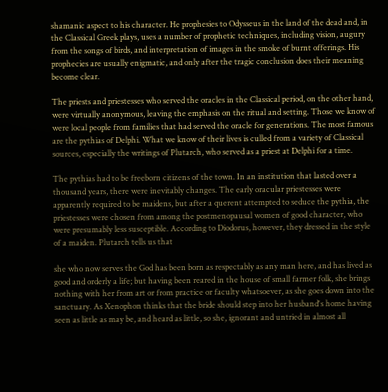shamanic aspect to his character. He prophesies to Odysseus in the land of the dead and, in the Classical Greek plays, uses a number of prophetic techniques, including vision, augury from the songs of birds, and interpretation of images in the smoke of burnt offerings. His prophecies are usually enigmatic, and only after the tragic conclusion does their meaning become clear.

The priests and priestesses who served the oracles in the Classical period, on the other hand, were virtually anonymous, leaving the emphasis on the ritual and setting. Those we know of were local people from families that had served the oracle for generations. The most famous are the pythias of Delphi. What we know of their lives is culled from a variety of Classical sources, especially the writings of Plutarch, who served as a priest at Delphi for a time.

The pythias had to be freeborn citizens of the town. In an institution that lasted over a thousand years, there were inevitably changes. The early oracular priestesses were apparently required to be maidens, but after a querent attempted to seduce the pythia, the priestesses were chosen from among the postmenopausal women of good character, who were presumably less susceptible. According to Diodorus, however, they dressed in the style of a maiden. Plutarch tells us that

she who now serves the God has been born as respectably as any man here, and has lived as good and orderly a life; but having been reared in the house of small farmer folk, she brings nothing with her from art or from practice or faculty whatsoever, as she goes down into the sanctuary. As Xenophon thinks that the bride should step into her husband's home having seen as little as may be, and heard as little, so she, ignorant and untried in almost all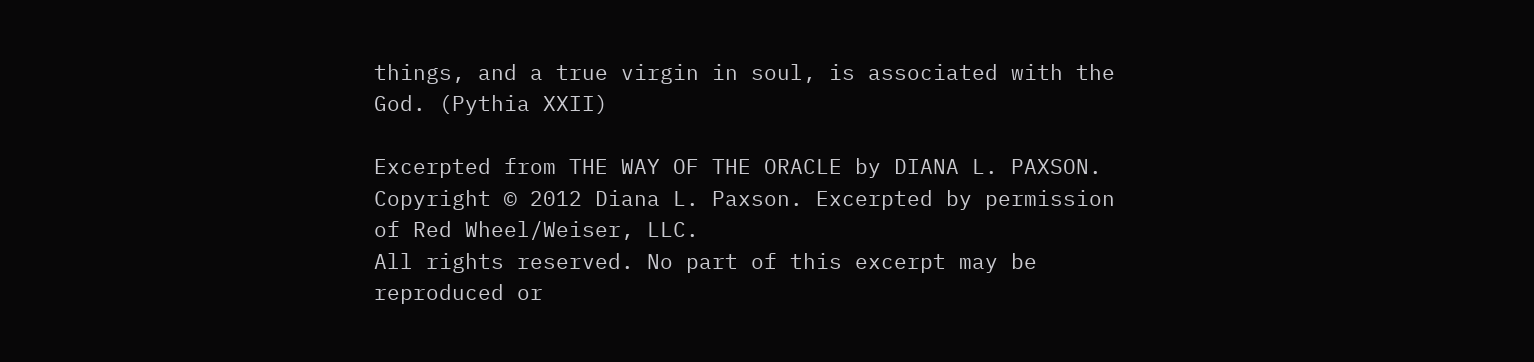things, and a true virgin in soul, is associated with the God. (Pythia XXII)

Excerpted from THE WAY OF THE ORACLE by DIANA L. PAXSON. Copyright © 2012 Diana L. Paxson. Excerpted by permission of Red Wheel/Weiser, LLC.
All rights reserved. No part of this excerpt may be reproduced or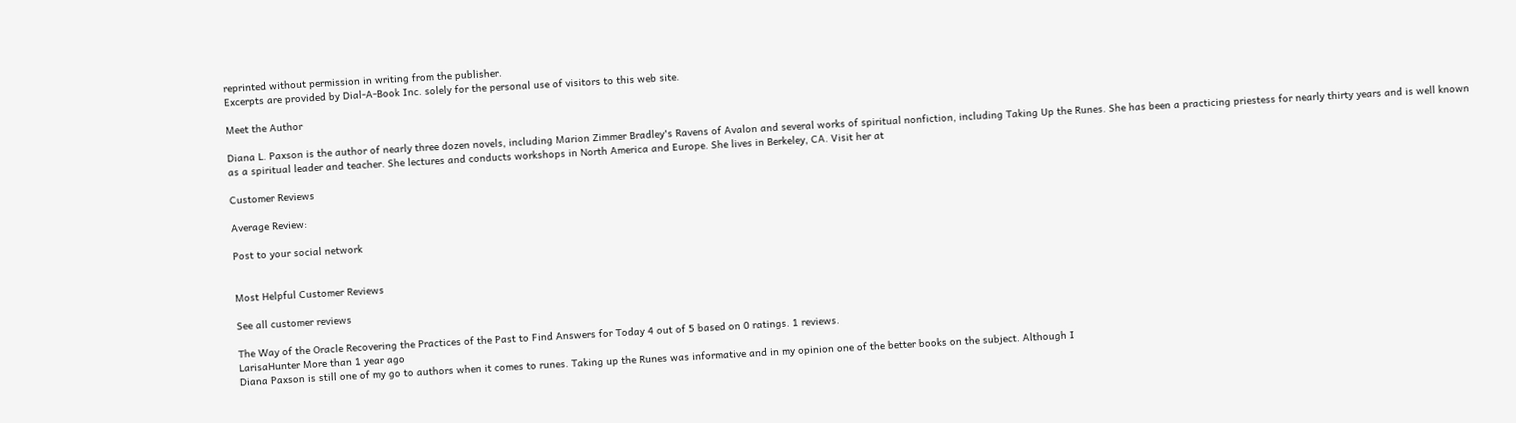reprinted without permission in writing from the publisher.
Excerpts are provided by Dial-A-Book Inc. solely for the personal use of visitors to this web site.

Meet the Author

Diana L. Paxson is the author of nearly three dozen novels, including Marion Zimmer Bradley's Ravens of Avalon and several works of spiritual nonfiction, including Taking Up the Runes. She has been a practicing priestess for nearly thirty years and is well known as a spiritual leader and teacher. She lectures and conducts workshops in North America and Europe. She lives in Berkeley, CA. Visit her at

Customer Reviews

Average Review:

Post to your social network


Most Helpful Customer Reviews

See all customer reviews

The Way of the Oracle Recovering the Practices of the Past to Find Answers for Today 4 out of 5 based on 0 ratings. 1 reviews.
LarisaHunter More than 1 year ago
Diana Paxson is still one of my go to authors when it comes to runes. Taking up the Runes was informative and in my opinion one of the better books on the subject. Although I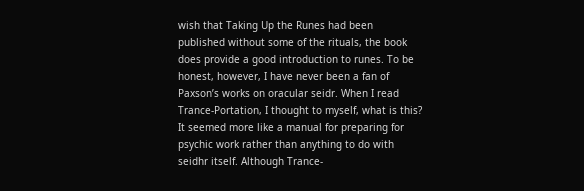wish that Taking Up the Runes had been published without some of the rituals, the book does provide a good introduction to runes. To be honest, however, I have never been a fan of Paxson’s works on oracular seidr. When I read Trance-Portation, I thought to myself, what is this? It seemed more like a manual for preparing for psychic work rather than anything to do with seidhr itself. Although Trance-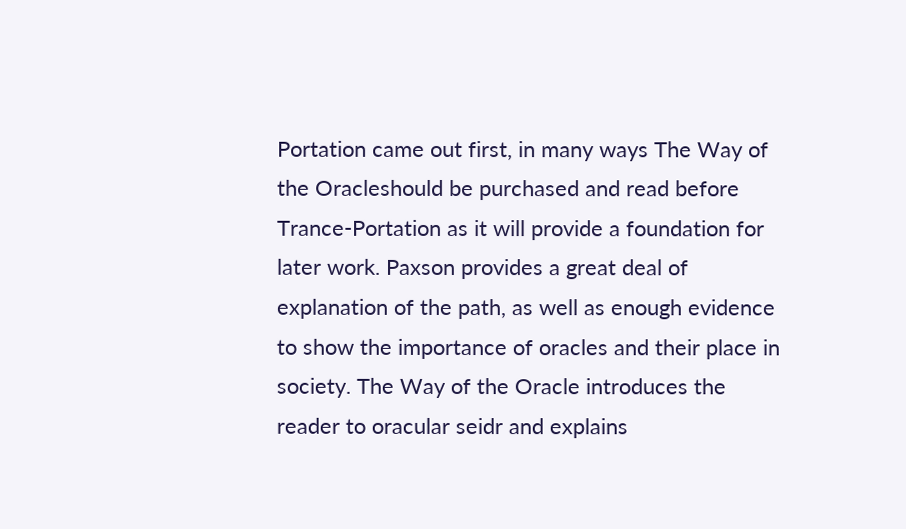Portation came out first, in many ways The Way of the Oracleshould be purchased and read before Trance-Portation as it will provide a foundation for later work. Paxson provides a great deal of explanation of the path, as well as enough evidence to show the importance of oracles and their place in society. The Way of the Oracle introduces the reader to oracular seidr and explains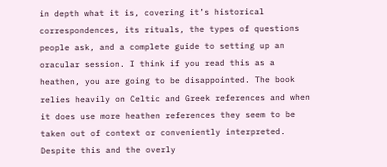in depth what it is, covering it’s historical correspondences, its rituals, the types of questions people ask, and a complete guide to setting up an oracular session. I think if you read this as a heathen, you are going to be disappointed. The book relies heavily on Celtic and Greek references and when it does use more heathen references they seem to be taken out of context or conveniently interpreted. Despite this and the overly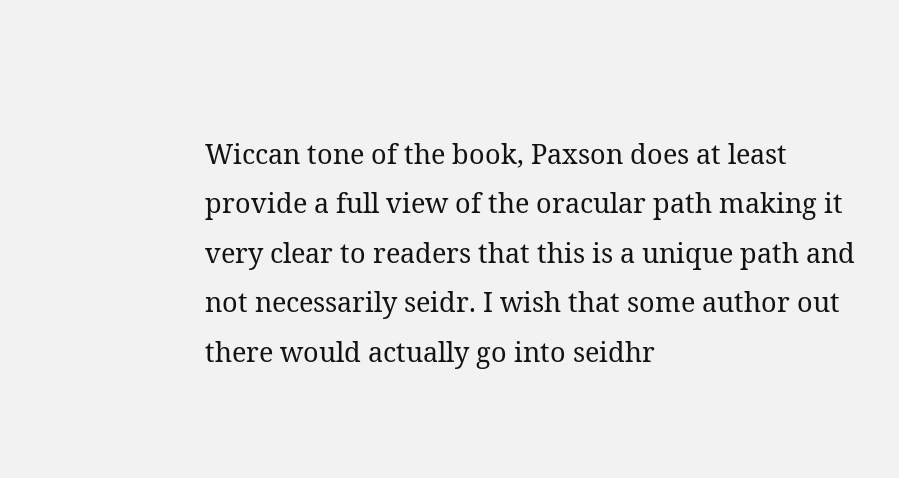Wiccan tone of the book, Paxson does at least provide a full view of the oracular path making it very clear to readers that this is a unique path and not necessarily seidr. I wish that some author out there would actually go into seidhr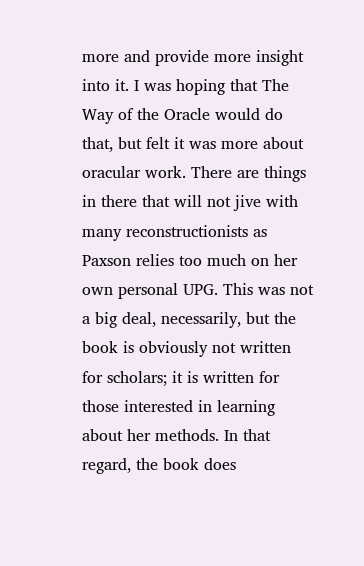more and provide more insight into it. I was hoping that The Way of the Oracle would do that, but felt it was more about oracular work. There are things in there that will not jive with many reconstructionists as Paxson relies too much on her own personal UPG. This was not a big deal, necessarily, but the book is obviously not written for scholars; it is written for those interested in learning about her methods. In that regard, the book does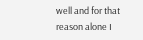well and for that reason alone I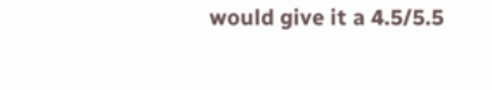would give it a 4.5/5.5